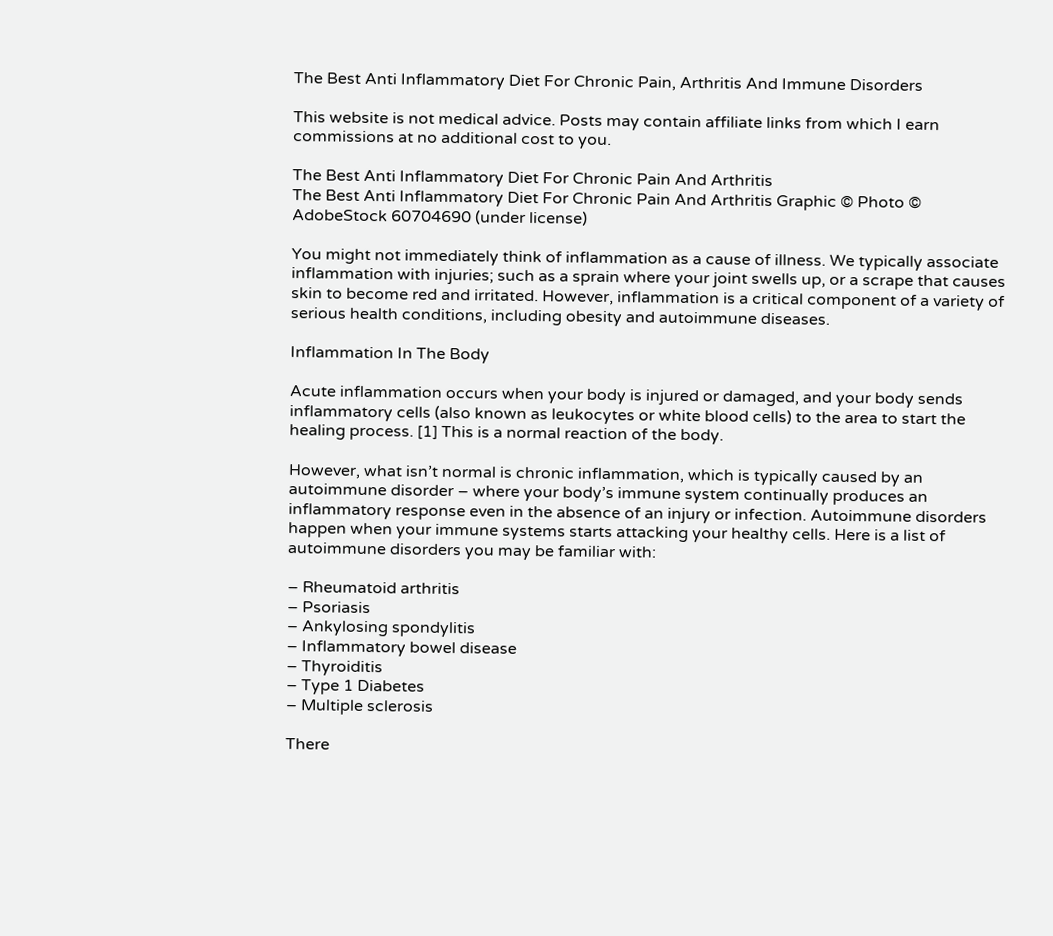The Best Anti Inflammatory Diet For Chronic Pain, Arthritis And Immune Disorders

This website is not medical advice. Posts may contain affiliate links from which I earn commissions at no additional cost to you.

The Best Anti Inflammatory Diet For Chronic Pain And Arthritis
The Best Anti Inflammatory Diet For Chronic Pain And Arthritis Graphic © Photo © AdobeStock 60704690 (under license)

You might not immediately think of inflammation as a cause of illness. We typically associate inflammation with injuries; such as a sprain where your joint swells up, or a scrape that causes skin to become red and irritated. However, inflammation is a critical component of a variety of serious health conditions, including obesity and autoimmune diseases.

Inflammation In The Body

Acute inflammation occurs when your body is injured or damaged, and your body sends inflammatory cells (also known as leukocytes or white blood cells) to the area to start the healing process. [1] This is a normal reaction of the body.

However, what isn’t normal is chronic inflammation, which is typically caused by an autoimmune disorder – where your body’s immune system continually produces an inflammatory response even in the absence of an injury or infection. Autoimmune disorders happen when your immune systems starts attacking your healthy cells. Here is a list of autoimmune disorders you may be familiar with:

– Rheumatoid arthritis
– Psoriasis
– Ankylosing spondylitis
– Inflammatory bowel disease
– Thyroiditis
– Type 1 Diabetes
– Multiple sclerosis

There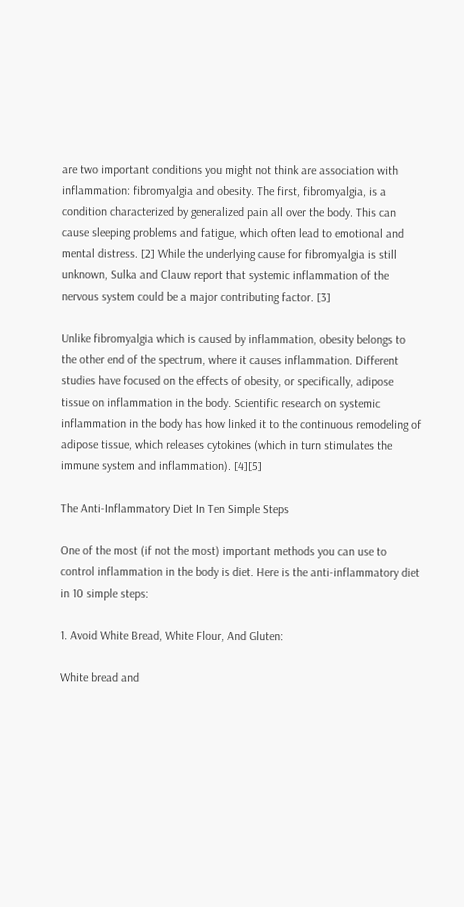are two important conditions you might not think are association with inflammation: fibromyalgia and obesity. The first, fibromyalgia, is a condition characterized by generalized pain all over the body. This can cause sleeping problems and fatigue, which often lead to emotional and mental distress. [2] While the underlying cause for fibromyalgia is still unknown, Sulka and Clauw report that systemic inflammation of the nervous system could be a major contributing factor. [3]

Unlike fibromyalgia which is caused by inflammation, obesity belongs to the other end of the spectrum, where it causes inflammation. Different studies have focused on the effects of obesity, or specifically, adipose tissue on inflammation in the body. Scientific research on systemic inflammation in the body has how linked it to the continuous remodeling of adipose tissue, which releases cytokines (which in turn stimulates the immune system and inflammation). [4][5]

The Anti-Inflammatory Diet In Ten Simple Steps

One of the most (if not the most) important methods you can use to control inflammation in the body is diet. Here is the anti-inflammatory diet in 10 simple steps:

1. Avoid White Bread, White Flour, And Gluten:

White bread and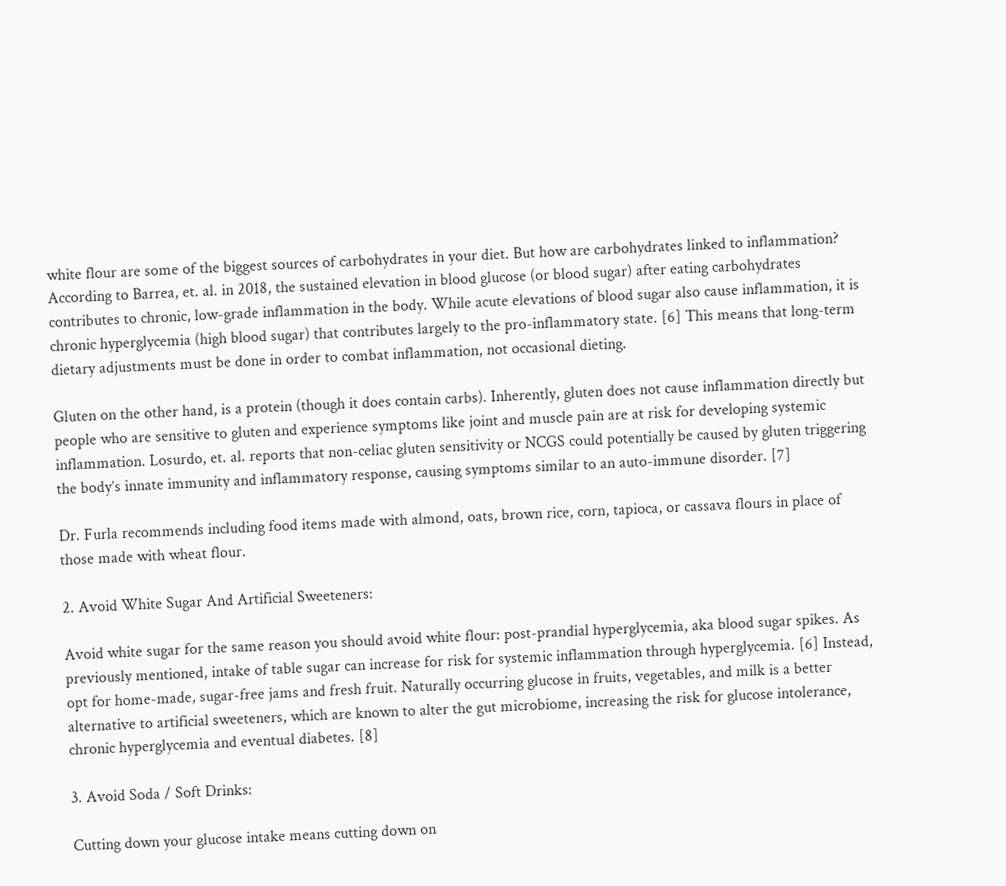white flour are some of the biggest sources of carbohydrates in your diet. But how are carbohydrates linked to inflammation? According to Barrea, et. al. in 2018, the sustained elevation in blood glucose (or blood sugar) after eating carbohydrates contributes to chronic, low-grade inflammation in the body. While acute elevations of blood sugar also cause inflammation, it is chronic hyperglycemia (high blood sugar) that contributes largely to the pro-inflammatory state. [6] This means that long-term dietary adjustments must be done in order to combat inflammation, not occasional dieting.

Gluten on the other hand, is a protein (though it does contain carbs). Inherently, gluten does not cause inflammation directly but people who are sensitive to gluten and experience symptoms like joint and muscle pain are at risk for developing systemic inflammation. Losurdo, et. al. reports that non-celiac gluten sensitivity or NCGS could potentially be caused by gluten triggering the body’s innate immunity and inflammatory response, causing symptoms similar to an auto-immune disorder. [7]

Dr. Furla recommends including food items made with almond, oats, brown rice, corn, tapioca, or cassava flours in place of those made with wheat flour.

2. Avoid White Sugar And Artificial Sweeteners:

Avoid white sugar for the same reason you should avoid white flour: post-prandial hyperglycemia, aka blood sugar spikes. As previously mentioned, intake of table sugar can increase for risk for systemic inflammation through hyperglycemia. [6] Instead, opt for home-made, sugar-free jams and fresh fruit. Naturally occurring glucose in fruits, vegetables, and milk is a better alternative to artificial sweeteners, which are known to alter the gut microbiome, increasing the risk for glucose intolerance, chronic hyperglycemia and eventual diabetes. [8]

3. Avoid Soda / Soft Drinks:

Cutting down your glucose intake means cutting down on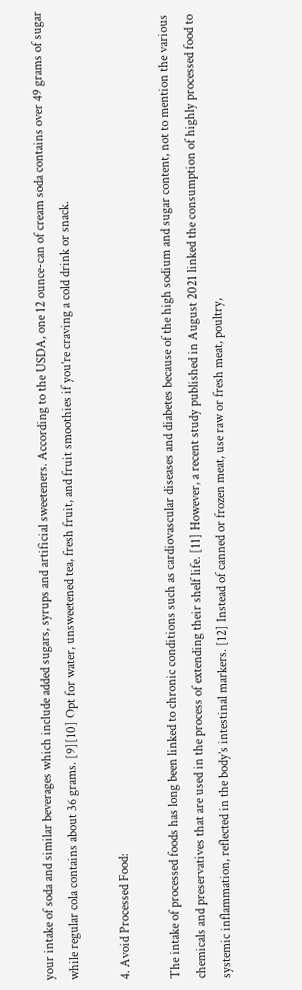your intake of soda and similar beverages which include added sugars, syrups and artificial sweeteners. According to the USDA, one 12 ounce-can of cream soda contains over 49 grams of sugar while regular cola contains about 36 grams. [9][10] Opt for water, unsweetened tea, fresh fruit, and fruit smoothies if you’re craving a cold drink or snack.

4. Avoid Processed Food:

The intake of processed foods has long been linked to chronic conditions such as cardiovascular diseases and diabetes because of the high sodium and sugar content, not to mention the various chemicals and preservatives that are used in the process of extending their shelf life. [11] However, a recent study published in August 2021 linked the consumption of highly processed food to systemic inflammation, reflected in the body’s intestinal markers. [12] Instead of canned or frozen meat, use raw or fresh meat, poultry,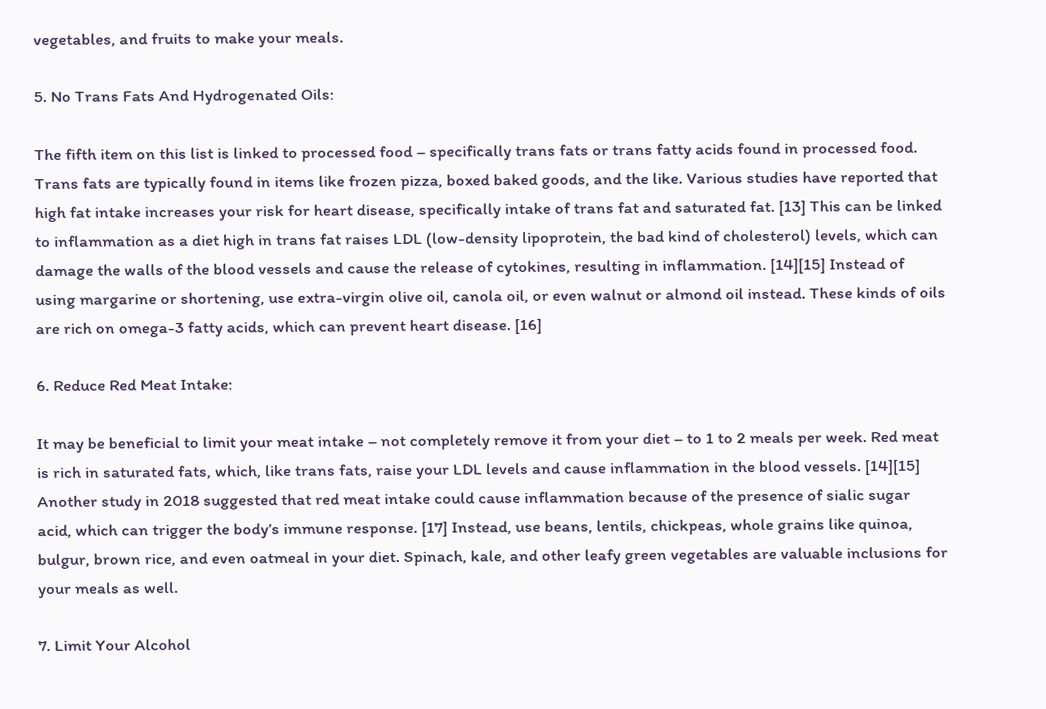vegetables, and fruits to make your meals.

5. No Trans Fats And Hydrogenated Oils:

The fifth item on this list is linked to processed food – specifically trans fats or trans fatty acids found in processed food. Trans fats are typically found in items like frozen pizza, boxed baked goods, and the like. Various studies have reported that high fat intake increases your risk for heart disease, specifically intake of trans fat and saturated fat. [13] This can be linked to inflammation as a diet high in trans fat raises LDL (low-density lipoprotein, the bad kind of cholesterol) levels, which can damage the walls of the blood vessels and cause the release of cytokines, resulting in inflammation. [14][15] Instead of using margarine or shortening, use extra-virgin olive oil, canola oil, or even walnut or almond oil instead. These kinds of oils are rich on omega-3 fatty acids, which can prevent heart disease. [16]

6. Reduce Red Meat Intake:

It may be beneficial to limit your meat intake – not completely remove it from your diet – to 1 to 2 meals per week. Red meat is rich in saturated fats, which, like trans fats, raise your LDL levels and cause inflammation in the blood vessels. [14][15] Another study in 2018 suggested that red meat intake could cause inflammation because of the presence of sialic sugar acid, which can trigger the body’s immune response. [17] Instead, use beans, lentils, chickpeas, whole grains like quinoa, bulgur, brown rice, and even oatmeal in your diet. Spinach, kale, and other leafy green vegetables are valuable inclusions for your meals as well.

7. Limit Your Alcohol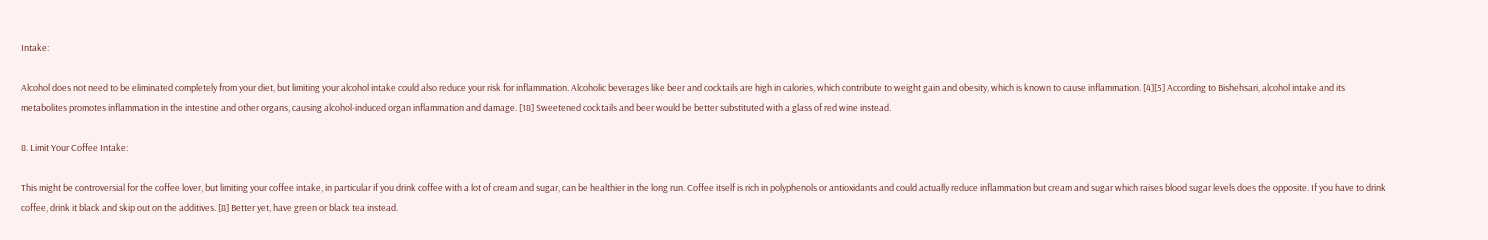Intake:

Alcohol does not need to be eliminated completely from your diet, but limiting your alcohol intake could also reduce your risk for inflammation. Alcoholic beverages like beer and cocktails are high in calories, which contribute to weight gain and obesity, which is known to cause inflammation. [4][5] According to Bishehsari, alcohol intake and its metabolites promotes inflammation in the intestine and other organs, causing alcohol-induced organ inflammation and damage. [18] Sweetened cocktails and beer would be better substituted with a glass of red wine instead.

8. Limit Your Coffee Intake:

This might be controversial for the coffee lover, but limiting your coffee intake, in particular if you drink coffee with a lot of cream and sugar, can be healthier in the long run. Coffee itself is rich in polyphenols or antioxidants and could actually reduce inflammation but cream and sugar which raises blood sugar levels does the opposite. If you have to drink coffee, drink it black and skip out on the additives. [8] Better yet, have green or black tea instead.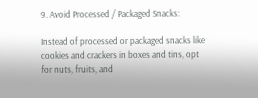9. Avoid Processed / Packaged Snacks:

Instead of processed or packaged snacks like cookies and crackers in boxes and tins, opt for nuts, fruits, and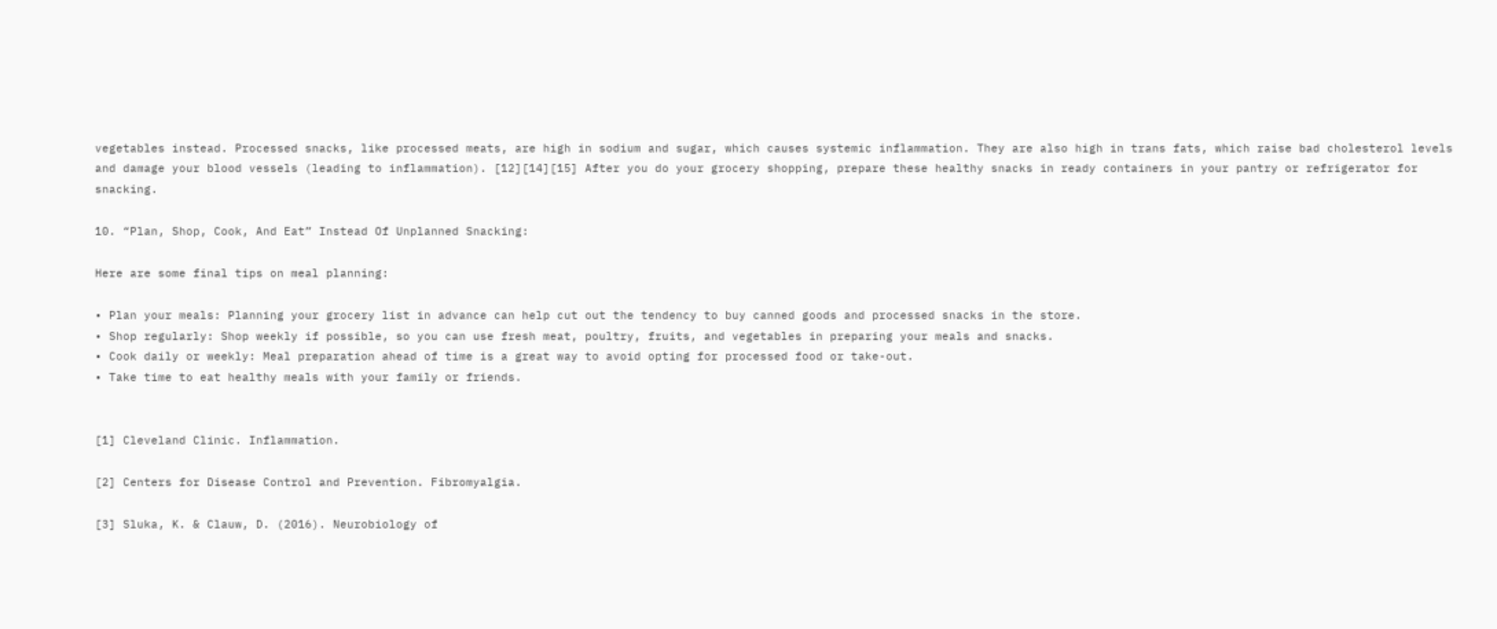vegetables instead. Processed snacks, like processed meats, are high in sodium and sugar, which causes systemic inflammation. They are also high in trans fats, which raise bad cholesterol levels and damage your blood vessels (leading to inflammation). [12][14][15] After you do your grocery shopping, prepare these healthy snacks in ready containers in your pantry or refrigerator for snacking.

10. “Plan, Shop, Cook, And Eat” Instead Of Unplanned Snacking:

Here are some final tips on meal planning:

• Plan your meals: Planning your grocery list in advance can help cut out the tendency to buy canned goods and processed snacks in the store.
• Shop regularly: Shop weekly if possible, so you can use fresh meat, poultry, fruits, and vegetables in preparing your meals and snacks.
• Cook daily or weekly: Meal preparation ahead of time is a great way to avoid opting for processed food or take-out.
• Take time to eat healthy meals with your family or friends.


[1] Cleveland Clinic. Inflammation.

[2] Centers for Disease Control and Prevention. Fibromyalgia.

[3] Sluka, K. & Clauw, D. (2016). Neurobiology of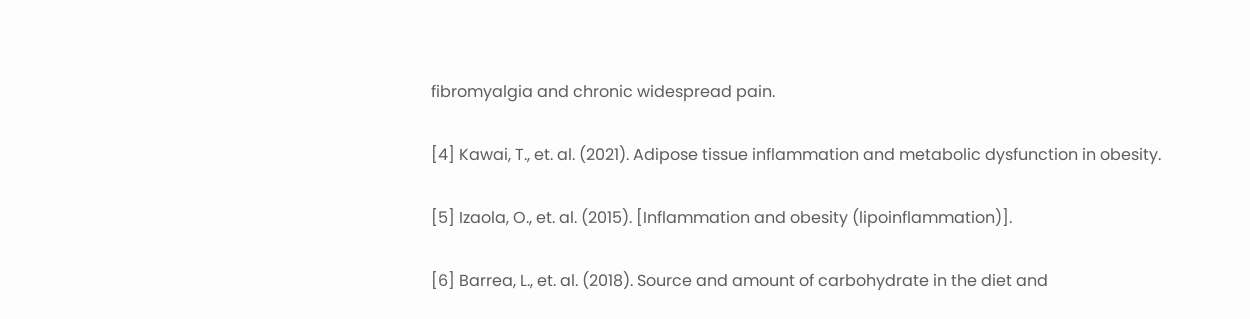fibromyalgia and chronic widespread pain.

[4] Kawai, T., et. al. (2021). Adipose tissue inflammation and metabolic dysfunction in obesity.

[5] Izaola, O., et. al. (2015). [Inflammation and obesity (lipoinflammation)].

[6] Barrea, L., et. al. (2018). Source and amount of carbohydrate in the diet and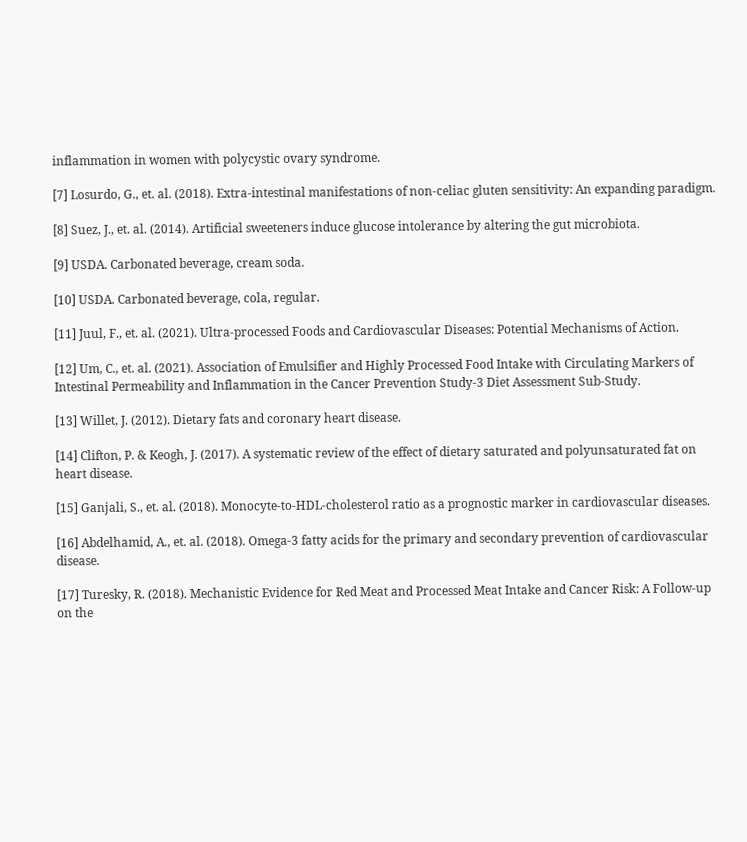inflammation in women with polycystic ovary syndrome.

[7] Losurdo, G., et. al. (2018). Extra-intestinal manifestations of non-celiac gluten sensitivity: An expanding paradigm.

[8] Suez, J., et. al. (2014). Artificial sweeteners induce glucose intolerance by altering the gut microbiota.

[9] USDA. Carbonated beverage, cream soda.

[10] USDA. Carbonated beverage, cola, regular.

[11] Juul, F., et. al. (2021). Ultra-processed Foods and Cardiovascular Diseases: Potential Mechanisms of Action.

[12] Um, C., et. al. (2021). Association of Emulsifier and Highly Processed Food Intake with Circulating Markers of Intestinal Permeability and Inflammation in the Cancer Prevention Study-3 Diet Assessment Sub-Study.

[13] Willet, J. (2012). Dietary fats and coronary heart disease.

[14] Clifton, P. & Keogh, J. (2017). A systematic review of the effect of dietary saturated and polyunsaturated fat on heart disease.

[15] Ganjali, S., et. al. (2018). Monocyte-to-HDL-cholesterol ratio as a prognostic marker in cardiovascular diseases.

[16] Abdelhamid, A., et. al. (2018). Omega-3 fatty acids for the primary and secondary prevention of cardiovascular disease.

[17] Turesky, R. (2018). Mechanistic Evidence for Red Meat and Processed Meat Intake and Cancer Risk: A Follow-up on the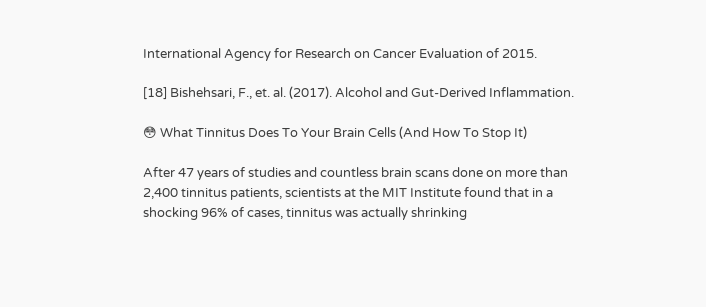International Agency for Research on Cancer Evaluation of 2015.

[18] Bishehsari, F., et. al. (2017). Alcohol and Gut-Derived Inflammation.

😳 What Tinnitus Does To Your Brain Cells (And How To Stop It)

After 47 years of studies and countless brain scans done on more than 2,400 tinnitus patients, scientists at the MIT Institute found that in a shocking 96% of cases, tinnitus was actually shrinking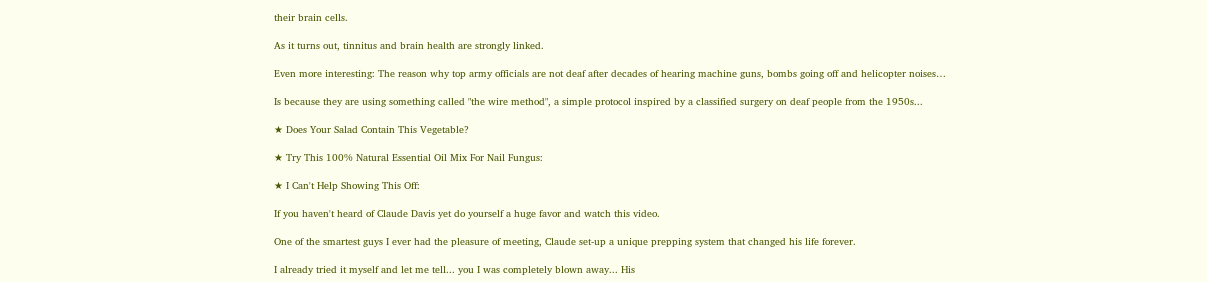their brain cells.

As it turns out, tinnitus and brain health are strongly linked.

Even more interesting: The reason why top army officials are not deaf after decades of hearing machine guns, bombs going off and helicopter noises…

Is because they are using something called "the wire method", a simple protocol inspired by a classified surgery on deaf people from the 1950s...

★ Does Your Salad Contain This Vegetable?

★ Try This 100% Natural Essential Oil Mix For Nail Fungus:

★ I Can't Help Showing This Off:

If you haven't heard of Claude Davis yet do yourself a huge favor and watch this video.

One of the smartest guys I ever had the pleasure of meeting, Claude set-up a unique prepping system that changed his life forever.

I already tried it myself and let me tell... you I was completely blown away... His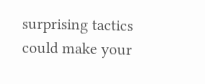surprising tactics could make your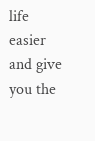life easier and give you the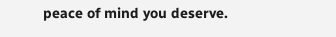peace of mind you deserve.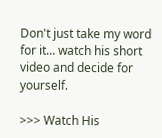Don't just take my word for it... watch his short video and decide for yourself.

>>> Watch His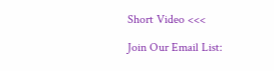Short Video <<<

Join Our Email List: